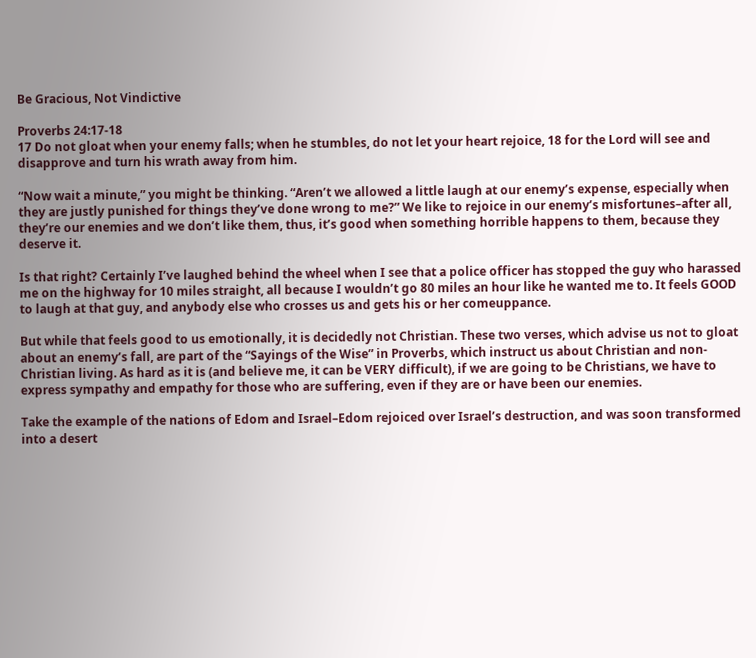Be Gracious, Not Vindictive

Proverbs 24:17-18
17 Do not gloat when your enemy falls; when he stumbles, do not let your heart rejoice, 18 for the Lord will see and disapprove and turn his wrath away from him.

“Now wait a minute,” you might be thinking. “Aren’t we allowed a little laugh at our enemy’s expense, especially when they are justly punished for things they’ve done wrong to me?” We like to rejoice in our enemy’s misfortunes–after all, they’re our enemies and we don’t like them, thus, it’s good when something horrible happens to them, because they deserve it.

Is that right? Certainly I’ve laughed behind the wheel when I see that a police officer has stopped the guy who harassed me on the highway for 10 miles straight, all because I wouldn’t go 80 miles an hour like he wanted me to. It feels GOOD to laugh at that guy, and anybody else who crosses us and gets his or her comeuppance.

But while that feels good to us emotionally, it is decidedly not Christian. These two verses, which advise us not to gloat about an enemy’s fall, are part of the “Sayings of the Wise” in Proverbs, which instruct us about Christian and non-Christian living. As hard as it is (and believe me, it can be VERY difficult), if we are going to be Christians, we have to express sympathy and empathy for those who are suffering, even if they are or have been our enemies.

Take the example of the nations of Edom and Israel–Edom rejoiced over Israel’s destruction, and was soon transformed into a desert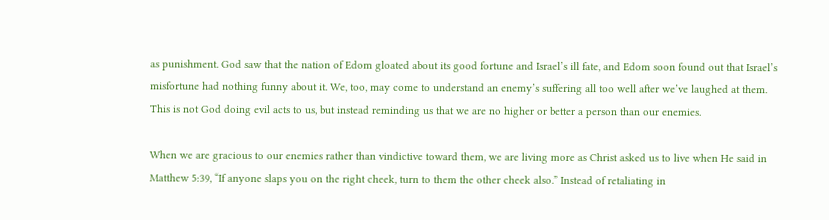as punishment. God saw that the nation of Edom gloated about its good fortune and Israel’s ill fate, and Edom soon found out that Israel’s misfortune had nothing funny about it. We, too, may come to understand an enemy’s suffering all too well after we’ve laughed at them. This is not God doing evil acts to us, but instead reminding us that we are no higher or better a person than our enemies.

When we are gracious to our enemies rather than vindictive toward them, we are living more as Christ asked us to live when He said in Matthew 5:39, “If anyone slaps you on the right cheek, turn to them the other cheek also.” Instead of retaliating in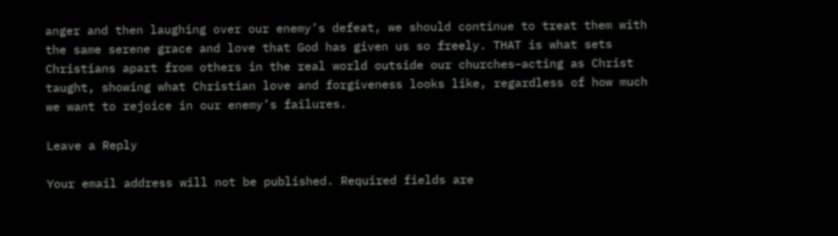anger and then laughing over our enemy’s defeat, we should continue to treat them with the same serene grace and love that God has given us so freely. THAT is what sets Christians apart from others in the real world outside our churches–acting as Christ taught, showing what Christian love and forgiveness looks like, regardless of how much we want to rejoice in our enemy’s failures.

Leave a Reply

Your email address will not be published. Required fields are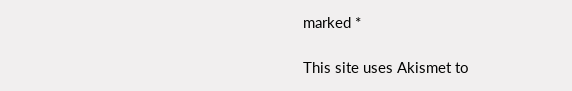marked *

This site uses Akismet to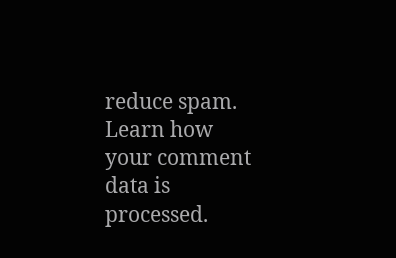reduce spam. Learn how your comment data is processed.